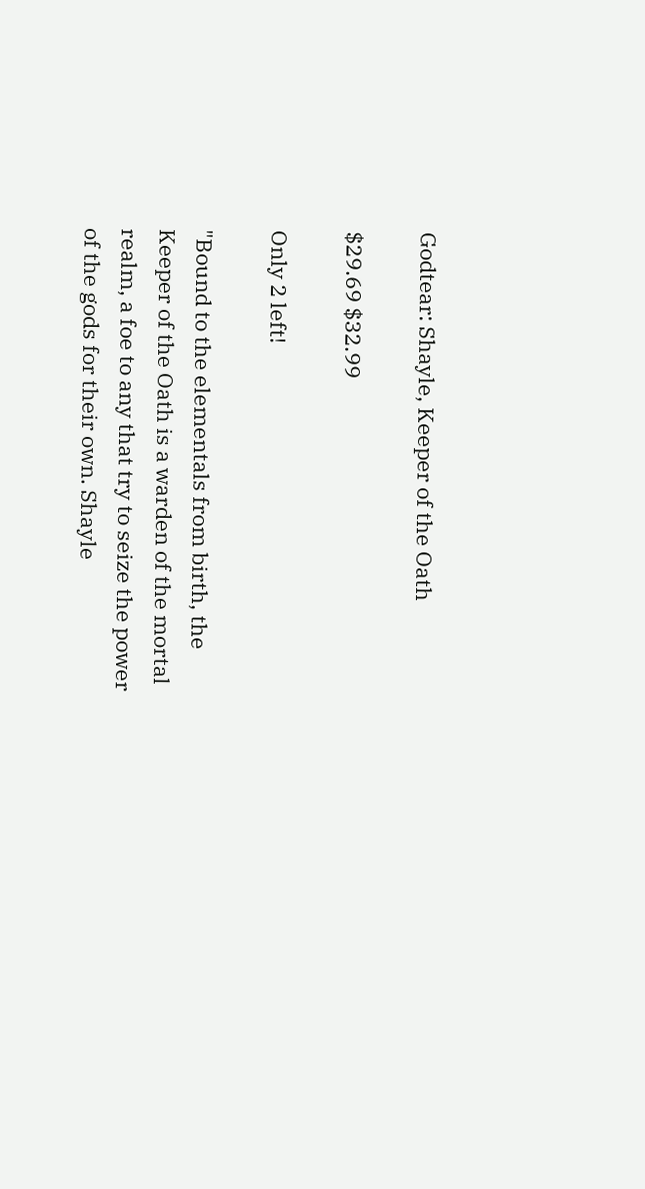Godtear: Shayle, Keeper of the Oath

$29.69 $32.99

Only 2 left!

"Bound to the elementals from birth, the Keeper of the Oath is a warden of the mortal realm, a foe to any that try to seize the power of the gods for their own. Shayle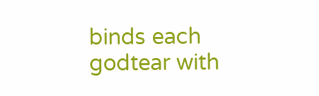binds each godtear with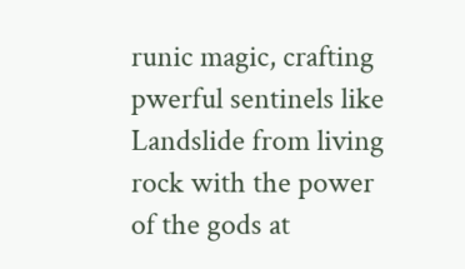runic magic, crafting pwerful sentinels like Landslide from living rock with the power of the gods at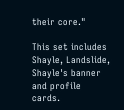their core."

This set includes Shayle, Landslide, Shayle's banner and profile cards.